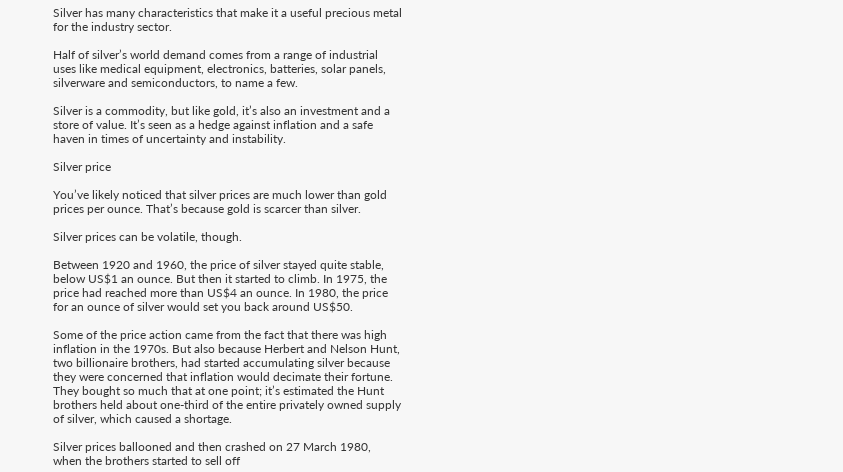Silver has many characteristics that make it a useful precious metal for the industry sector.

Half of silver’s world demand comes from a range of industrial uses like medical equipment, electronics, batteries, solar panels, silverware and semiconductors, to name a few.

Silver is a commodity, but like gold, it’s also an investment and a store of value. It’s seen as a hedge against inflation and a safe haven in times of uncertainty and instability.

Silver price

You’ve likely noticed that silver prices are much lower than gold prices per ounce. That’s because gold is scarcer than silver.

Silver prices can be volatile, though.

Between 1920 and 1960, the price of silver stayed quite stable, below US$1 an ounce. But then it started to climb. In 1975, the price had reached more than US$4 an ounce. In 1980, the price for an ounce of silver would set you back around US$50.

Some of the price action came from the fact that there was high inflation in the 1970s. But also because Herbert and Nelson Hunt, two billionaire brothers, had started accumulating silver because they were concerned that inflation would decimate their fortune. They bought so much that at one point; it’s estimated the Hunt brothers held about one-third of the entire privately owned supply of silver, which caused a shortage.

Silver prices ballooned and then crashed on 27 March 1980, when the brothers started to sell off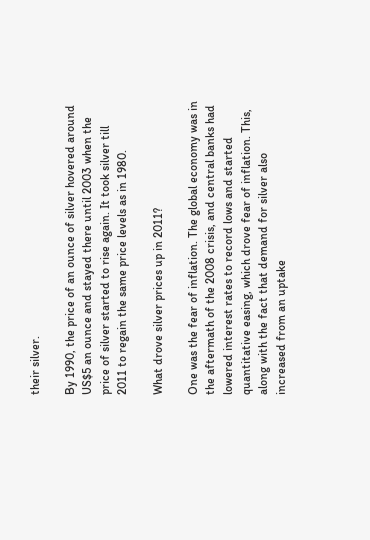their silver.

By 1990, the price of an ounce of silver hovered around US$5 an ounce and stayed there until 2003 when the price of silver started to rise again. It took silver till 2011 to regain the same price levels as in 1980.

What drove silver prices up in 2011?

One was the fear of inflation. The global economy was in the aftermath of the 2008 crisis, and central banks had lowered interest rates to record lows and started quantitative easing, which drove fear of inflation. This, along with the fact that demand for silver also increased from an uptake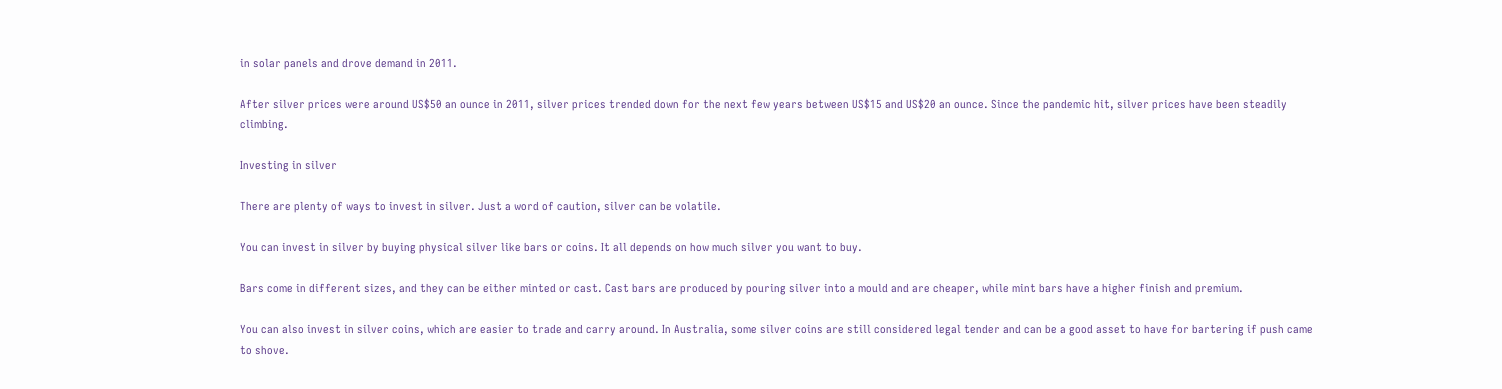in solar panels and drove demand in 2011.

After silver prices were around US$50 an ounce in 2011, silver prices trended down for the next few years between US$15 and US$20 an ounce. Since the pandemic hit, silver prices have been steadily climbing.

Investing in silver

There are plenty of ways to invest in silver. Just a word of caution, silver can be volatile.

You can invest in silver by buying physical silver like bars or coins. It all depends on how much silver you want to buy.

Bars come in different sizes, and they can be either minted or cast. Cast bars are produced by pouring silver into a mould and are cheaper, while mint bars have a higher finish and premium.

You can also invest in silver coins, which are easier to trade and carry around. In Australia, some silver coins are still considered legal tender and can be a good asset to have for bartering if push came to shove.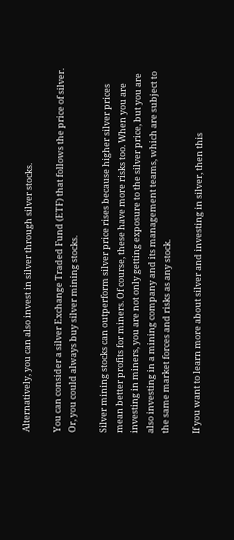Alternatively, you can also invest in silver through silver stocks.

You can consider a silver Exchange Traded Fund (ETF) that follows the price of silver. Or, you could always buy silver mining stocks.

Silver mining stocks can outperform silver price rises because higher silver prices mean better profits for miners. Of course, these have more risks too. When you are investing in miners, you are not only getting exposure to the silver price, but you are also investing in a mining company and its management teams, which are subject to the same market forces and risks as any stock.

If you want to learn more about silver and investing in silver, then this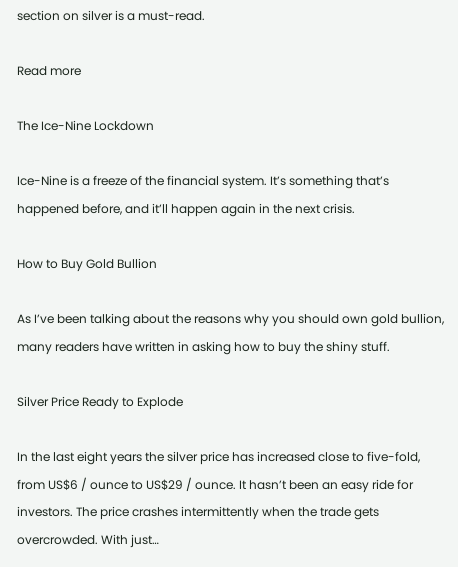section on silver is a must-read.

Read more

The Ice-Nine Lockdown

Ice-Nine is a freeze of the financial system. It’s something that’s happened before, and it’ll happen again in the next crisis.

How to Buy Gold Bullion

As I’ve been talking about the reasons why you should own gold bullion, many readers have written in asking how to buy the shiny stuff.

Silver Price Ready to Explode

In the last eight years the silver price has increased close to five-fold, from US$6 / ounce to US$29 / ounce. It hasn’t been an easy ride for investors. The price crashes intermittently when the trade gets overcrowded. With just…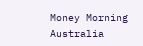Money Morning Australia